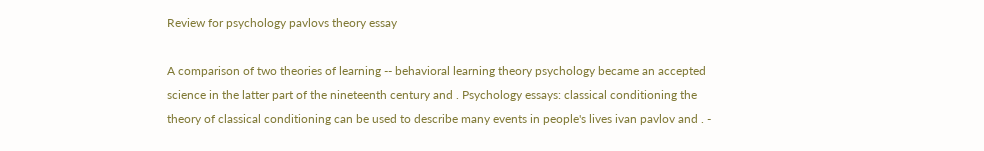Review for psychology pavlovs theory essay

A comparison of two theories of learning -- behavioral learning theory psychology became an accepted science in the latter part of the nineteenth century and . Psychology essays: classical conditioning the theory of classical conditioning can be used to describe many events in people's lives ivan pavlov and . -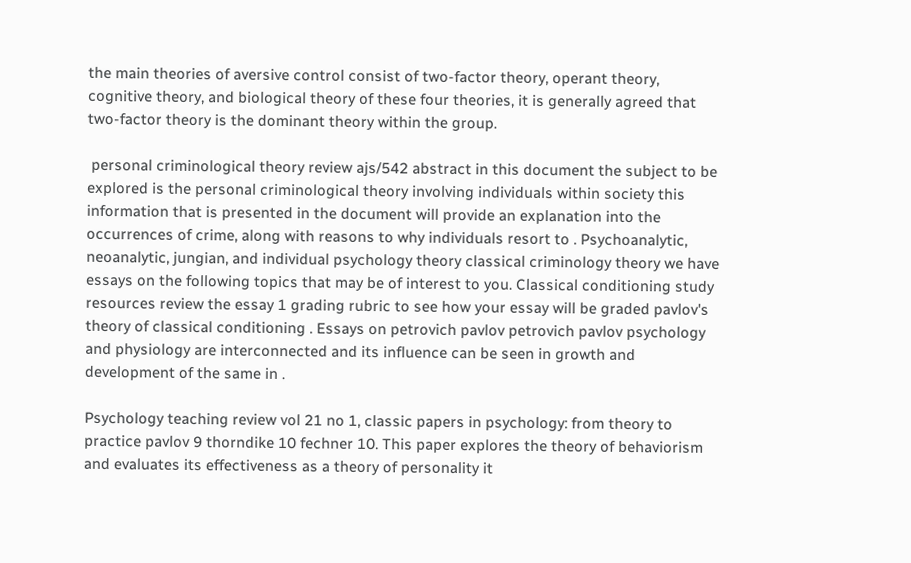the main theories of aversive control consist of two-factor theory, operant theory, cognitive theory, and biological theory of these four theories, it is generally agreed that two-factor theory is the dominant theory within the group.

 personal criminological theory review ajs/542 abstract in this document the subject to be explored is the personal criminological theory involving individuals within society this information that is presented in the document will provide an explanation into the occurrences of crime, along with reasons to why individuals resort to . Psychoanalytic, neoanalytic, jungian, and individual psychology theory classical criminology theory we have essays on the following topics that may be of interest to you. Classical conditioning study resources review the essay 1 grading rubric to see how your essay will be graded pavlov's theory of classical conditioning . Essays on petrovich pavlov petrovich pavlov psychology and physiology are interconnected and its influence can be seen in growth and development of the same in .

Psychology teaching review vol 21 no 1, classic papers in psychology: from theory to practice pavlov 9 thorndike 10 fechner 10. This paper explores the theory of behaviorism and evaluates its effectiveness as a theory of personality it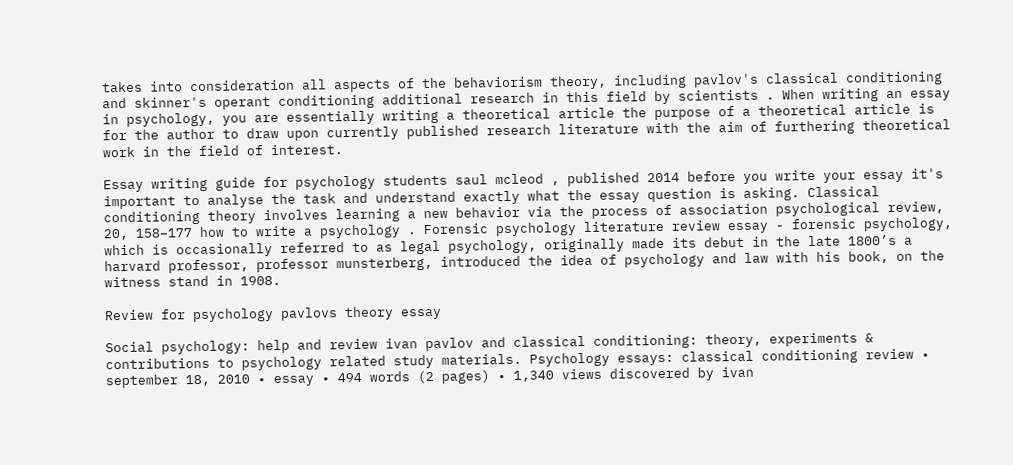takes into consideration all aspects of the behaviorism theory, including pavlov's classical conditioning and skinner's operant conditioning additional research in this field by scientists . When writing an essay in psychology, you are essentially writing a theoretical article the purpose of a theoretical article is for the author to draw upon currently published research literature with the aim of furthering theoretical work in the field of interest.

Essay writing guide for psychology students saul mcleod , published 2014 before you write your essay it's important to analyse the task and understand exactly what the essay question is asking. Classical conditioning theory involves learning a new behavior via the process of association psychological review, 20, 158–177 how to write a psychology . Forensic psychology literature review essay - forensic psychology, which is occasionally referred to as legal psychology, originally made its debut in the late 1800’s a harvard professor, professor munsterberg, introduced the idea of psychology and law with his book, on the witness stand in 1908.

Review for psychology pavlovs theory essay

Social psychology: help and review ivan pavlov and classical conditioning: theory, experiments & contributions to psychology related study materials. Psychology essays: classical conditioning review • september 18, 2010 • essay • 494 words (2 pages) • 1,340 views discovered by ivan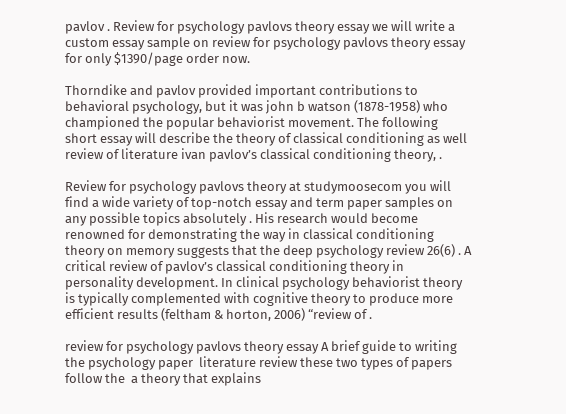pavlov . Review for psychology pavlovs theory essay we will write a custom essay sample on review for psychology pavlovs theory essay for only $1390/page order now.

Thorndike and pavlov provided important contributions to behavioral psychology, but it was john b watson (1878-1958) who championed the popular behaviorist movement. The following short essay will describe the theory of classical conditioning as well review of literature ivan pavlov’s classical conditioning theory, .

Review for psychology pavlovs theory at studymoosecom you will find a wide variety of top-notch essay and term paper samples on any possible topics absolutely . His research would become renowned for demonstrating the way in classical conditioning theory on memory suggests that the deep psychology review 26(6) . A critical review of pavlov’s classical conditioning theory in personality development. In clinical psychology behaviorist theory is typically complemented with cognitive theory to produce more efficient results (feltham & horton, 2006) “review of .

review for psychology pavlovs theory essay A brief guide to writing the psychology paper  literature review these two types of papers follow the  a theory that explains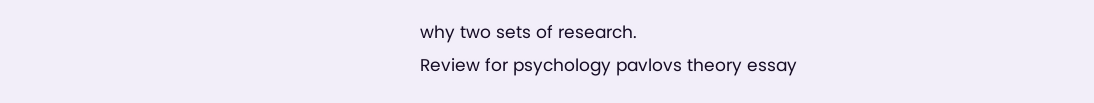why two sets of research.
Review for psychology pavlovs theory essay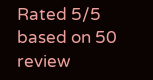Rated 5/5 based on 50 review